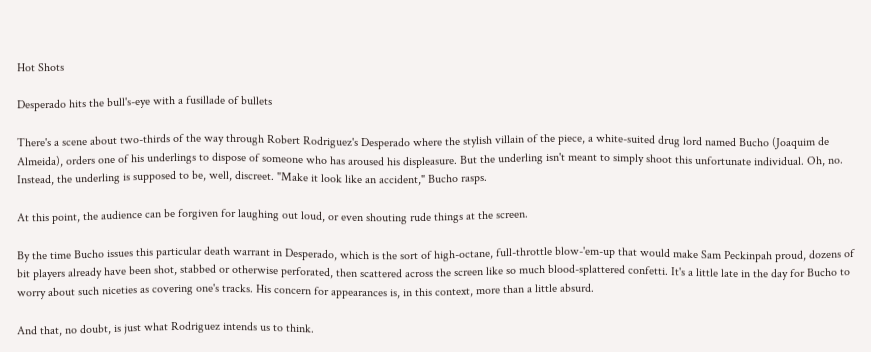Hot Shots

Desperado hits the bull's-eye with a fusillade of bullets

There's a scene about two-thirds of the way through Robert Rodriguez's Desperado where the stylish villain of the piece, a white-suited drug lord named Bucho (Joaquim de Almeida), orders one of his underlings to dispose of someone who has aroused his displeasure. But the underling isn't meant to simply shoot this unfortunate individual. Oh, no. Instead, the underling is supposed to be, well, discreet. "Make it look like an accident," Bucho rasps.

At this point, the audience can be forgiven for laughing out loud, or even shouting rude things at the screen.

By the time Bucho issues this particular death warrant in Desperado, which is the sort of high-octane, full-throttle blow-'em-up that would make Sam Peckinpah proud, dozens of bit players already have been shot, stabbed or otherwise perforated, then scattered across the screen like so much blood-splattered confetti. It's a little late in the day for Bucho to worry about such niceties as covering one's tracks. His concern for appearances is, in this context, more than a little absurd.

And that, no doubt, is just what Rodriguez intends us to think.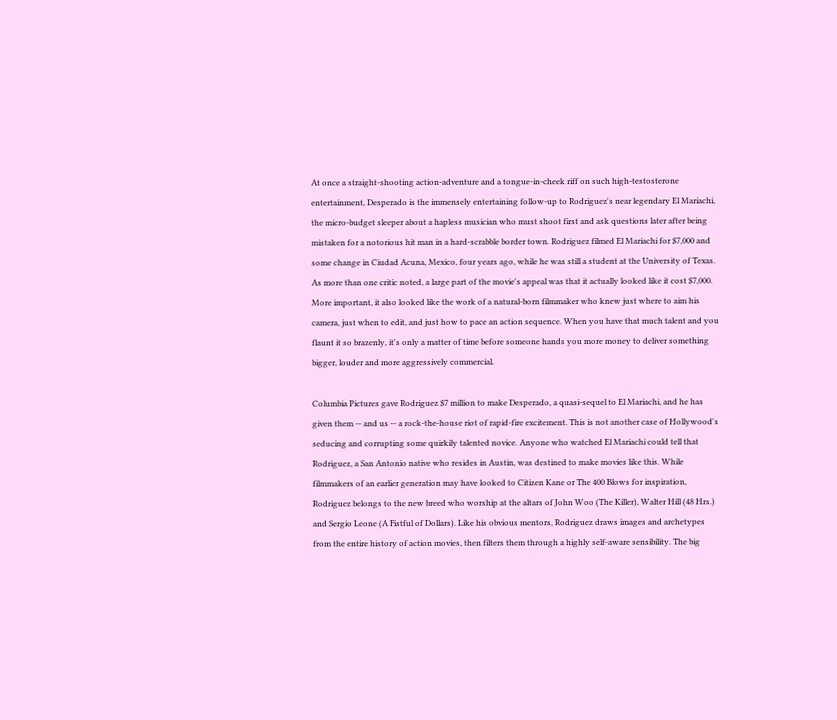At once a straight-shooting action-adventure and a tongue-in-cheek riff on such high-testosterone entertainment, Desperado is the immensely entertaining follow-up to Rodriguez's near legendary El Mariachi, the micro-budget sleeper about a hapless musician who must shoot first and ask questions later after being mistaken for a notorious hit man in a hard-scrabble border town. Rodriguez filmed El Mariachi for $7,000 and some change in Ciudad Acuna, Mexico, four years ago, while he was still a student at the University of Texas. As more than one critic noted, a large part of the movie's appeal was that it actually looked like it cost $7,000. More important, it also looked like the work of a natural-born filmmaker who knew just where to aim his camera, just when to edit, and just how to pace an action sequence. When you have that much talent and you flaunt it so brazenly, it's only a matter of time before someone hands you more money to deliver something bigger, louder and more aggressively commercial.

Columbia Pictures gave Rodriguez $7 million to make Desperado, a quasi-sequel to El Mariachi, and he has given them -- and us -- a rock-the-house riot of rapid-fire excitement. This is not another case of Hollywood's seducing and corrupting some quirkily talented novice. Anyone who watched El Mariachi could tell that Rodriguez, a San Antonio native who resides in Austin, was destined to make movies like this. While filmmakers of an earlier generation may have looked to Citizen Kane or The 400 Blows for inspiration, Rodriguez belongs to the new breed who worship at the altars of John Woo (The Killer), Walter Hill (48 Hrs.) and Sergio Leone (A Fistful of Dollars). Like his obvious mentors, Rodriguez draws images and archetypes from the entire history of action movies, then filters them through a highly self-aware sensibility. The big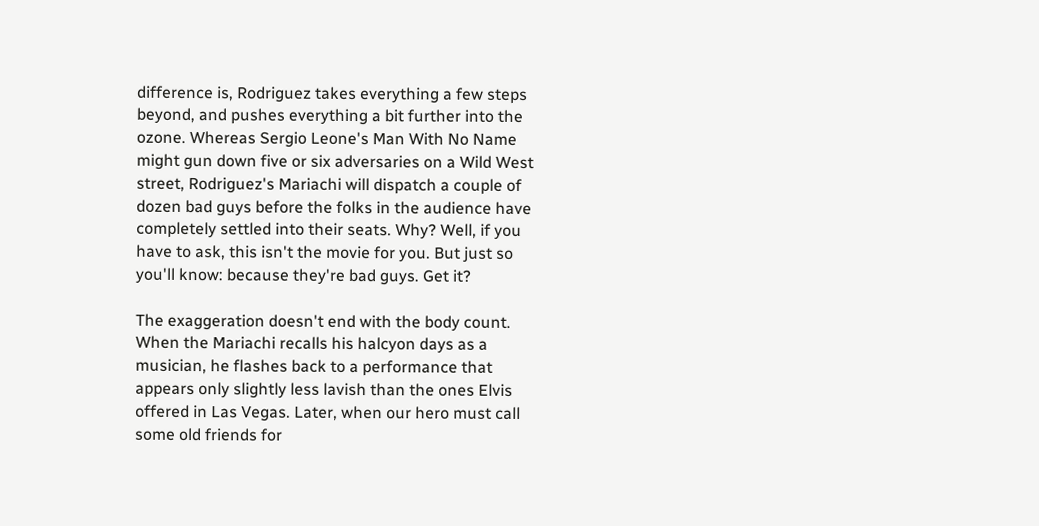difference is, Rodriguez takes everything a few steps beyond, and pushes everything a bit further into the ozone. Whereas Sergio Leone's Man With No Name might gun down five or six adversaries on a Wild West street, Rodriguez's Mariachi will dispatch a couple of dozen bad guys before the folks in the audience have completely settled into their seats. Why? Well, if you have to ask, this isn't the movie for you. But just so you'll know: because they're bad guys. Get it?

The exaggeration doesn't end with the body count. When the Mariachi recalls his halcyon days as a musician, he flashes back to a performance that appears only slightly less lavish than the ones Elvis offered in Las Vegas. Later, when our hero must call some old friends for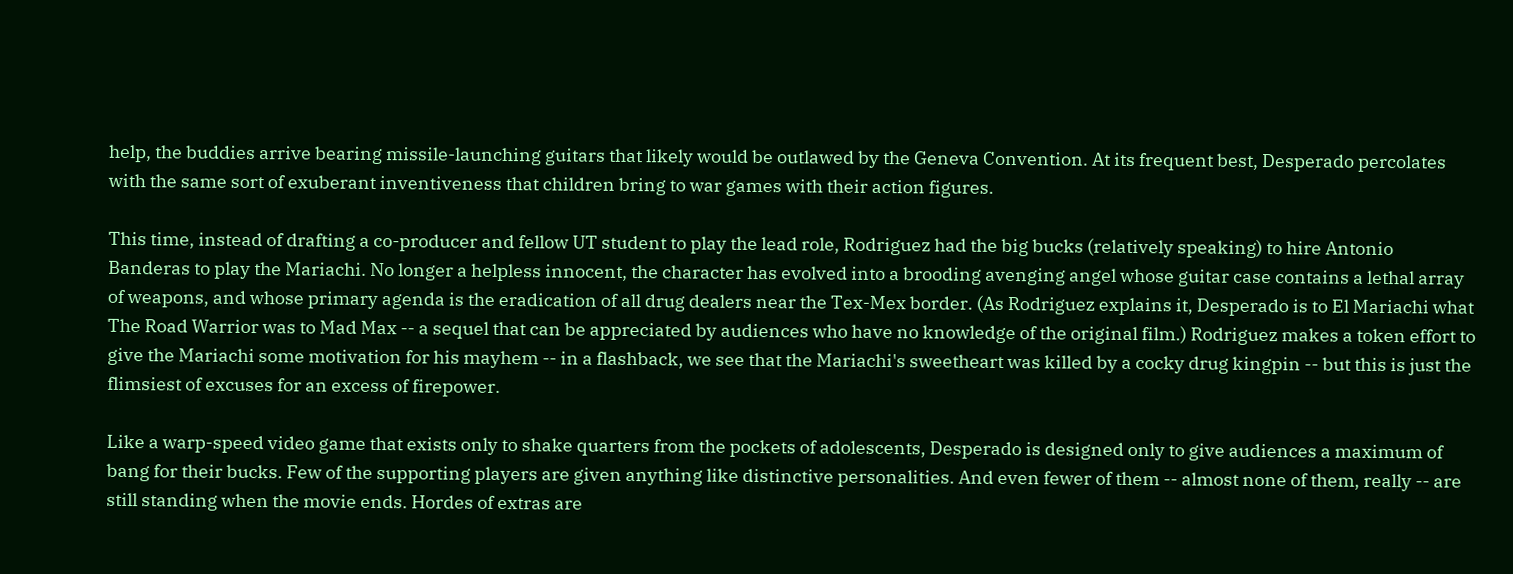help, the buddies arrive bearing missile-launching guitars that likely would be outlawed by the Geneva Convention. At its frequent best, Desperado percolates with the same sort of exuberant inventiveness that children bring to war games with their action figures.

This time, instead of drafting a co-producer and fellow UT student to play the lead role, Rodriguez had the big bucks (relatively speaking) to hire Antonio Banderas to play the Mariachi. No longer a helpless innocent, the character has evolved into a brooding avenging angel whose guitar case contains a lethal array of weapons, and whose primary agenda is the eradication of all drug dealers near the Tex-Mex border. (As Rodriguez explains it, Desperado is to El Mariachi what The Road Warrior was to Mad Max -- a sequel that can be appreciated by audiences who have no knowledge of the original film.) Rodriguez makes a token effort to give the Mariachi some motivation for his mayhem -- in a flashback, we see that the Mariachi's sweetheart was killed by a cocky drug kingpin -- but this is just the flimsiest of excuses for an excess of firepower.

Like a warp-speed video game that exists only to shake quarters from the pockets of adolescents, Desperado is designed only to give audiences a maximum of bang for their bucks. Few of the supporting players are given anything like distinctive personalities. And even fewer of them -- almost none of them, really -- are still standing when the movie ends. Hordes of extras are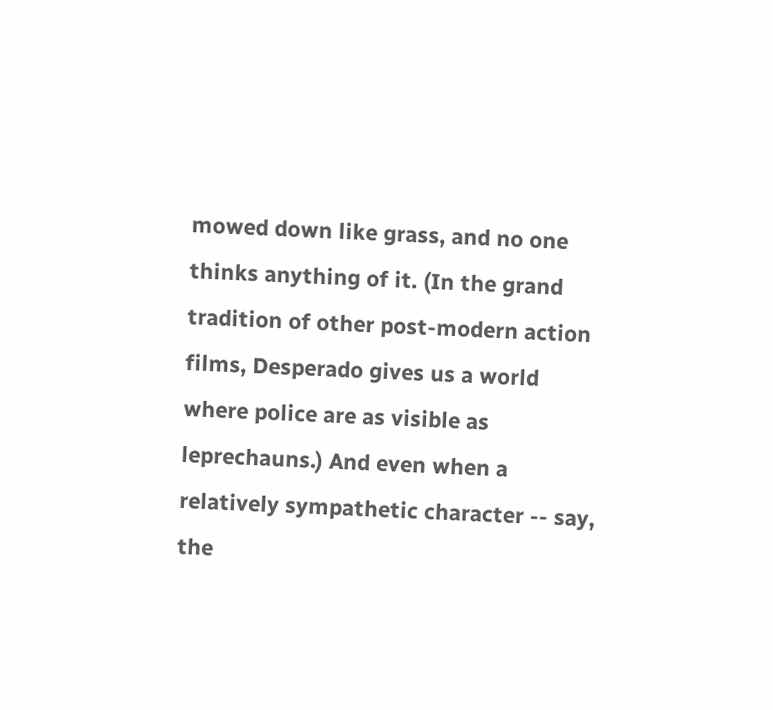mowed down like grass, and no one thinks anything of it. (In the grand tradition of other post-modern action films, Desperado gives us a world where police are as visible as leprechauns.) And even when a relatively sympathetic character -- say, the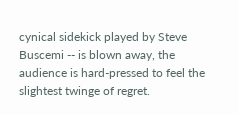cynical sidekick played by Steve Buscemi -- is blown away, the audience is hard-pressed to feel the slightest twinge of regret.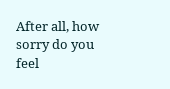After all, how sorry do you feel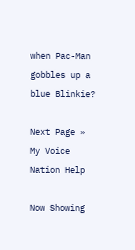when Pac-Man gobbles up a blue Blinkie?

Next Page »
My Voice Nation Help

Now Showing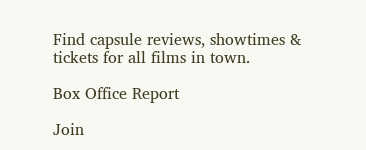Find capsule reviews, showtimes & tickets for all films in town.

Box Office Report

Join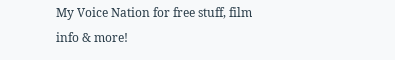My Voice Nation for free stuff, film info & more!